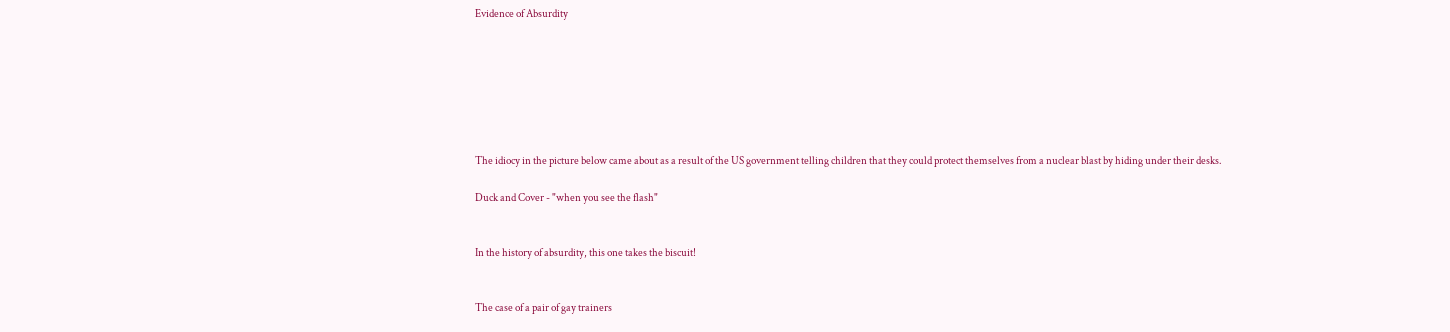Evidence of Absurdity







The idiocy in the picture below came about as a result of the US government telling children that they could protect themselves from a nuclear blast by hiding under their desks.

Duck and Cover - "when you see the flash"


In the history of absurdity, this one takes the biscuit!


The case of a pair of gay trainers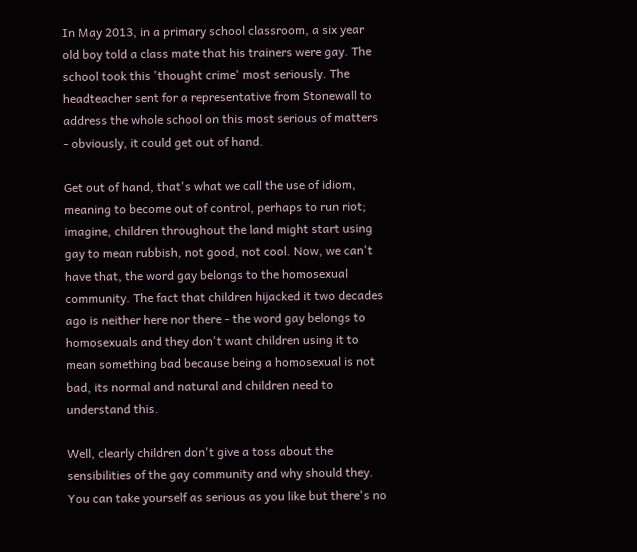In May 2013, in a primary school classroom, a six year old boy told a class mate that his trainers were gay. The school took this 'thought crime' most seriously. The headteacher sent for a representative from Stonewall to address the whole school on this most serious of matters - obviously, it could get out of hand.

Get out of hand, that's what we call the use of idiom, meaning to become out of control, perhaps to run riot; imagine, children throughout the land might start using gay to mean rubbish, not good, not cool. Now, we can't have that, the word gay belongs to the homosexual community. The fact that children hijacked it two decades ago is neither here nor there - the word gay belongs to homosexuals and they don't want children using it to mean something bad because being a homosexual is not bad, its normal and natural and children need to understand this.

Well, clearly children don't give a toss about the sensibilities of the gay community and why should they. You can take yourself as serious as you like but there's no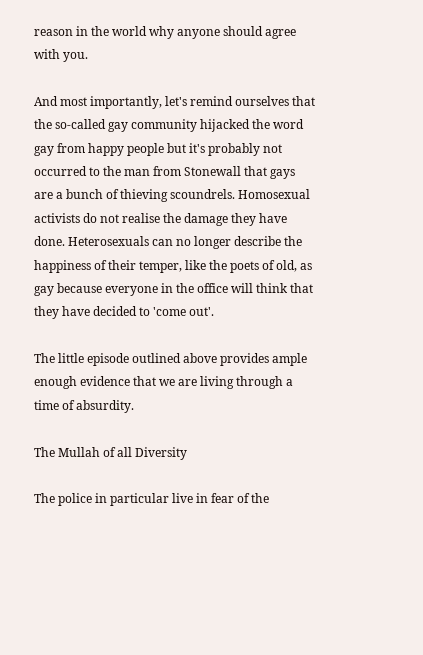reason in the world why anyone should agree with you.

And most importantly, let's remind ourselves that the so-called gay community hijacked the word gay from happy people but it's probably not occurred to the man from Stonewall that gays are a bunch of thieving scoundrels. Homosexual activists do not realise the damage they have done. Heterosexuals can no longer describe the happiness of their temper, like the poets of old, as gay because everyone in the office will think that they have decided to 'come out'.

The little episode outlined above provides ample enough evidence that we are living through a time of absurdity.

The Mullah of all Diversity

The police in particular live in fear of the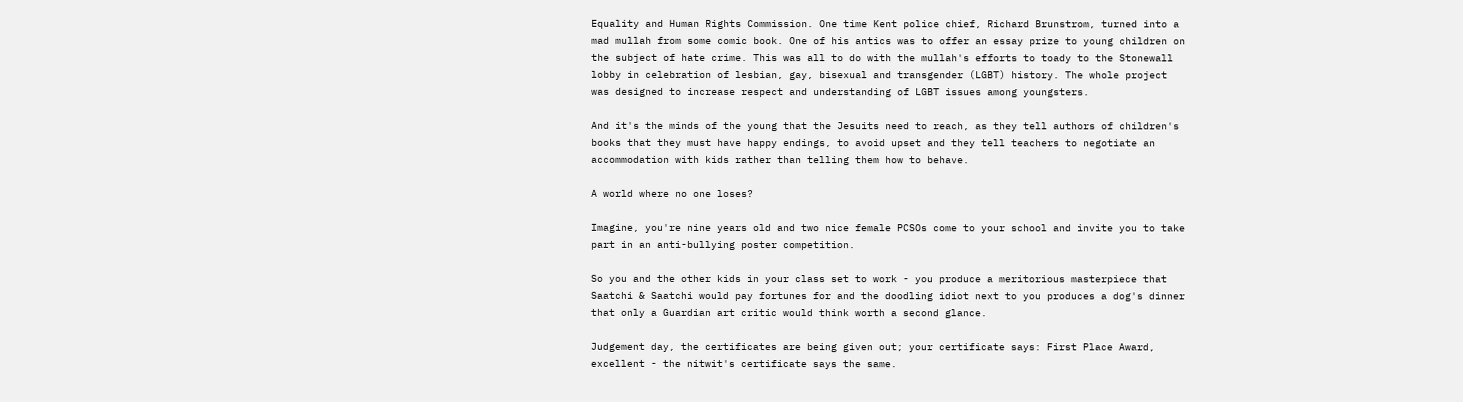Equality and Human Rights Commission. One time Kent police chief, Richard Brunstrom, turned into a mad mullah from some comic book. One of his antics was to offer an essay prize to young children on the subject of hate crime. This was all to do with the mullah's efforts to toady to the Stonewall lobby in celebration of lesbian, gay, bisexual and transgender (LGBT) history. The whole project was designed to increase respect and understanding of LGBT issues among youngsters.

And it's the minds of the young that the Jesuits need to reach, as they tell authors of children's books that they must have happy endings, to avoid upset and they tell teachers to negotiate an accommodation with kids rather than telling them how to behave.

A world where no one loses?

Imagine, you're nine years old and two nice female PCSOs come to your school and invite you to take part in an anti-bullying poster competition.

So you and the other kids in your class set to work - you produce a meritorious masterpiece that Saatchi & Saatchi would pay fortunes for and the doodling idiot next to you produces a dog's dinner that only a Guardian art critic would think worth a second glance.

Judgement day, the certificates are being given out; your certificate says: First Place Award, excellent - the nitwit's certificate says the same.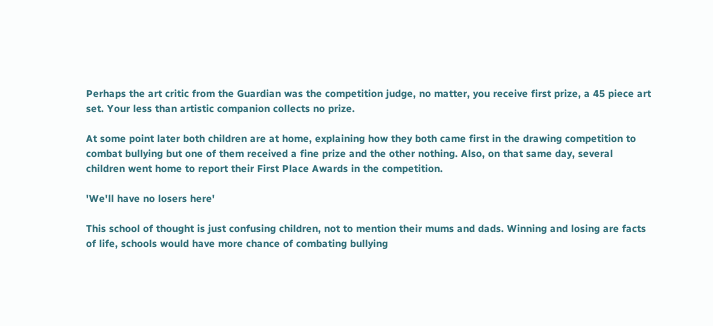Perhaps the art critic from the Guardian was the competition judge, no matter, you receive first prize, a 45 piece art set. Your less than artistic companion collects no prize.

At some point later both children are at home, explaining how they both came first in the drawing competition to combat bullying but one of them received a fine prize and the other nothing. Also, on that same day, several children went home to report their First Place Awards in the competition.

'We'll have no losers here'

This school of thought is just confusing children, not to mention their mums and dads. Winning and losing are facts of life, schools would have more chance of combating bullying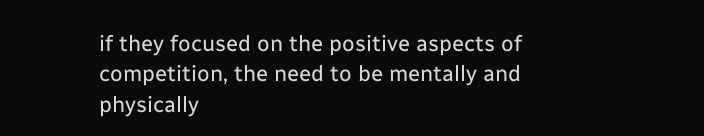if they focused on the positive aspects of competition, the need to be mentally and physically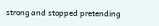strong and stopped pretending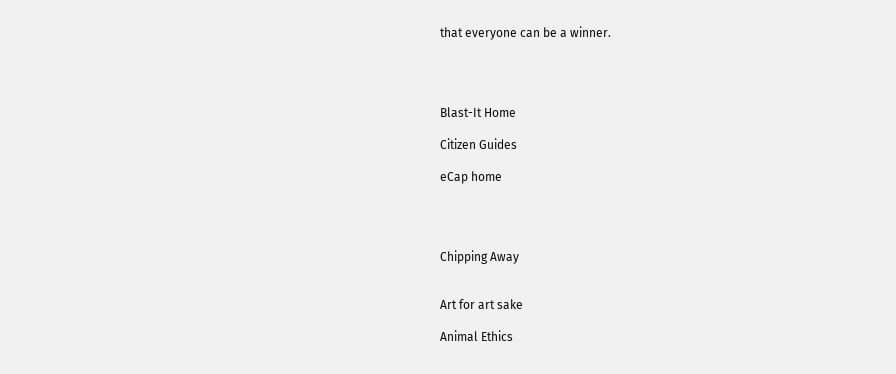that everyone can be a winner.




Blast-It Home

Citizen Guides

eCap home




Chipping Away


Art for art sake

Animal Ethics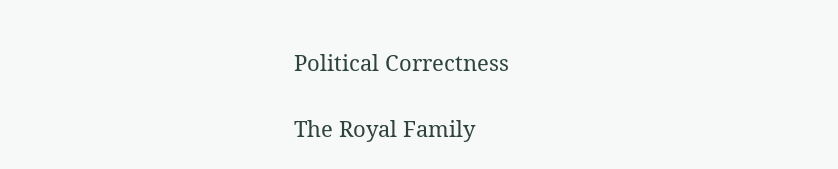Political Correctness

The Royal Family